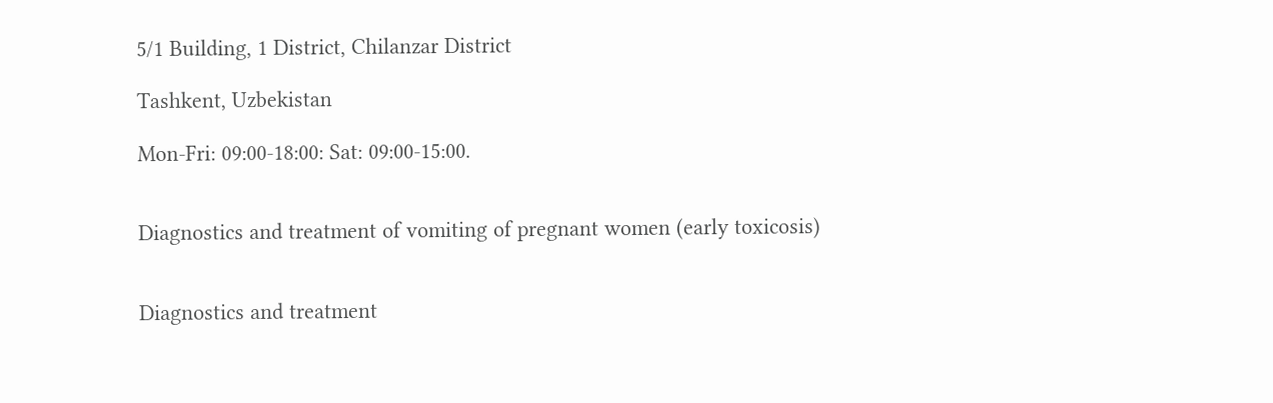5/1 Building, 1 District, Chilanzar District

Tashkent, Uzbekistan

Mon-Fri: 09:00-18:00: Sat: 09:00-15:00.


Diagnostics and treatment of vomiting of pregnant women (early toxicosis)


Diagnostics and treatment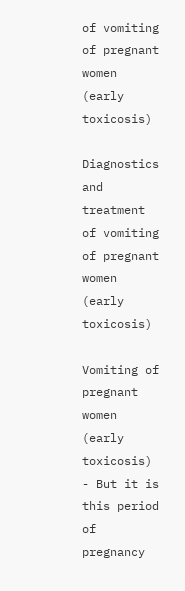of vomiting of pregnant women (early toxicosis)

Diagnostics and treatment of vomiting of pregnant women (early toxicosis)

Vomiting of pregnant women (early toxicosis) - But it is this period of pregnancy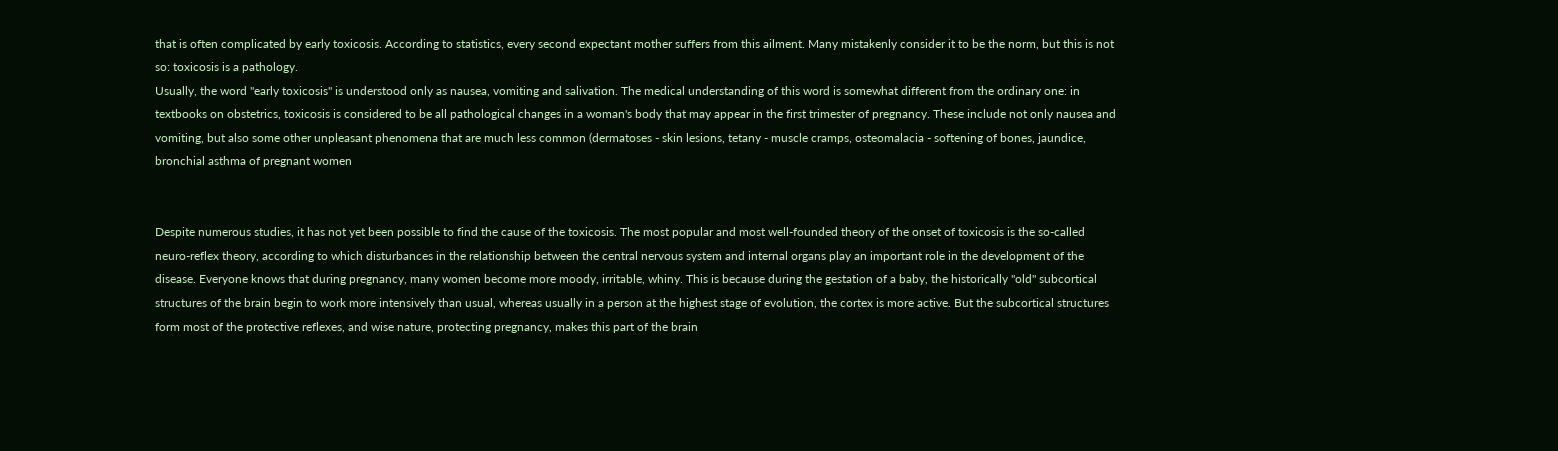that is often complicated by early toxicosis. According to statistics, every second expectant mother suffers from this ailment. Many mistakenly consider it to be the norm, but this is not so: toxicosis is a pathology.
Usually, the word "early toxicosis" is understood only as nausea, vomiting and salivation. The medical understanding of this word is somewhat different from the ordinary one: in textbooks on obstetrics, toxicosis is considered to be all pathological changes in a woman's body that may appear in the first trimester of pregnancy. These include not only nausea and vomiting, but also some other unpleasant phenomena that are much less common (dermatoses - skin lesions, tetany - muscle cramps, osteomalacia - softening of bones, jaundice, bronchial asthma of pregnant women


Despite numerous studies, it has not yet been possible to find the cause of the toxicosis. The most popular and most well-founded theory of the onset of toxicosis is the so-called neuro-reflex theory, according to which disturbances in the relationship between the central nervous system and internal organs play an important role in the development of the disease. Everyone knows that during pregnancy, many women become more moody, irritable, whiny. This is because during the gestation of a baby, the historically "old" subcortical structures of the brain begin to work more intensively than usual, whereas usually in a person at the highest stage of evolution, the cortex is more active. But the subcortical structures form most of the protective reflexes, and wise nature, protecting pregnancy, makes this part of the brain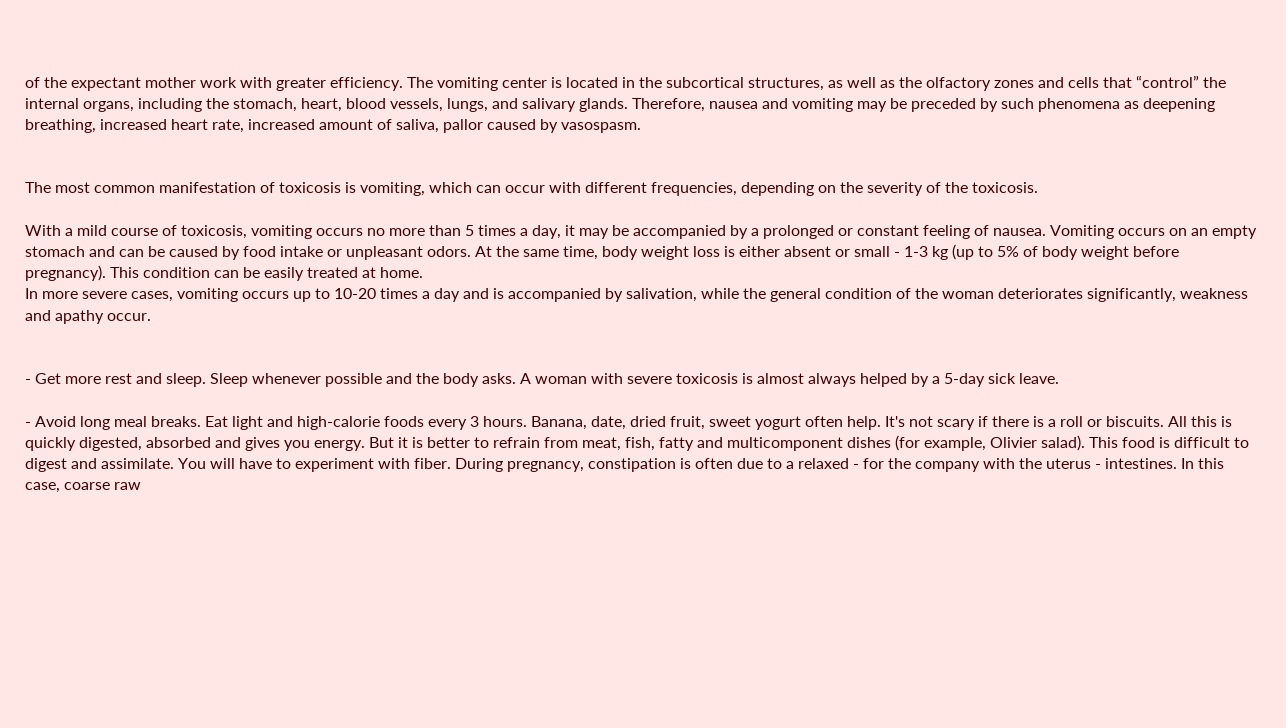of the expectant mother work with greater efficiency. The vomiting center is located in the subcortical structures, as well as the olfactory zones and cells that “control” the internal organs, including the stomach, heart, blood vessels, lungs, and salivary glands. Therefore, nausea and vomiting may be preceded by such phenomena as deepening breathing, increased heart rate, increased amount of saliva, pallor caused by vasospasm.


The most common manifestation of toxicosis is vomiting, which can occur with different frequencies, depending on the severity of the toxicosis.

With a mild course of toxicosis, vomiting occurs no more than 5 times a day, it may be accompanied by a prolonged or constant feeling of nausea. Vomiting occurs on an empty stomach and can be caused by food intake or unpleasant odors. At the same time, body weight loss is either absent or small - 1-3 kg (up to 5% of body weight before pregnancy). This condition can be easily treated at home.
In more severe cases, vomiting occurs up to 10-20 times a day and is accompanied by salivation, while the general condition of the woman deteriorates significantly, weakness and apathy occur.


- Get more rest and sleep. Sleep whenever possible and the body asks. A woman with severe toxicosis is almost always helped by a 5-day sick leave.

- Avoid long meal breaks. Eat light and high-calorie foods every 3 hours. Banana, date, dried fruit, sweet yogurt often help. It's not scary if there is a roll or biscuits. All this is quickly digested, absorbed and gives you energy. But it is better to refrain from meat, fish, fatty and multicomponent dishes (for example, Olivier salad). This food is difficult to digest and assimilate. You will have to experiment with fiber. During pregnancy, constipation is often due to a relaxed - for the company with the uterus - intestines. In this case, coarse raw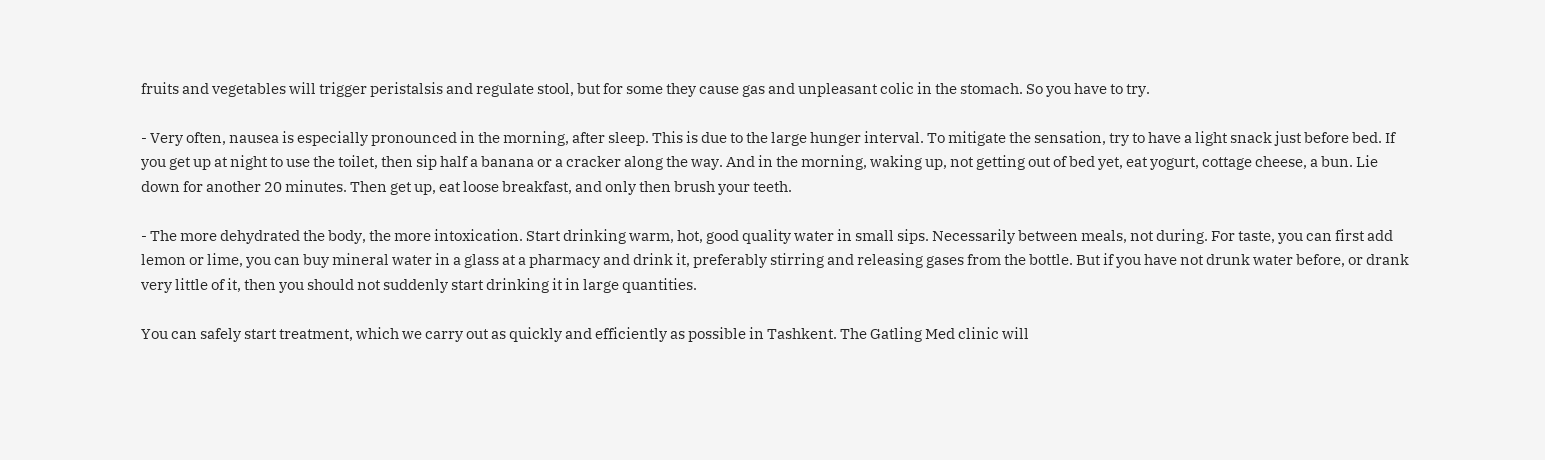fruits and vegetables will trigger peristalsis and regulate stool, but for some they cause gas and unpleasant colic in the stomach. So you have to try.

- Very often, nausea is especially pronounced in the morning, after sleep. This is due to the large hunger interval. To mitigate the sensation, try to have a light snack just before bed. If you get up at night to use the toilet, then sip half a banana or a cracker along the way. And in the morning, waking up, not getting out of bed yet, eat yogurt, cottage cheese, a bun. Lie down for another 20 minutes. Then get up, eat loose breakfast, and only then brush your teeth.

- The more dehydrated the body, the more intoxication. Start drinking warm, hot, good quality water in small sips. Necessarily between meals, not during. For taste, you can first add lemon or lime, you can buy mineral water in a glass at a pharmacy and drink it, preferably stirring and releasing gases from the bottle. But if you have not drunk water before, or drank very little of it, then you should not suddenly start drinking it in large quantities.

You can safely start treatment, which we carry out as quickly and efficiently as possible in Tashkent. The Gatling Med clinic will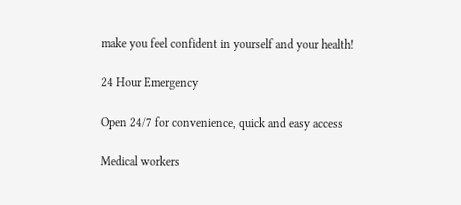make you feel confident in yourself and your health!

24 Hour Emergency

Open 24/7 for convenience, quick and easy access

Medical workers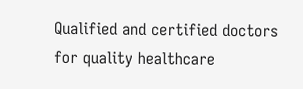Qualified and certified doctors for quality healthcare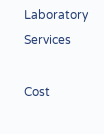Laboratory Services

Cost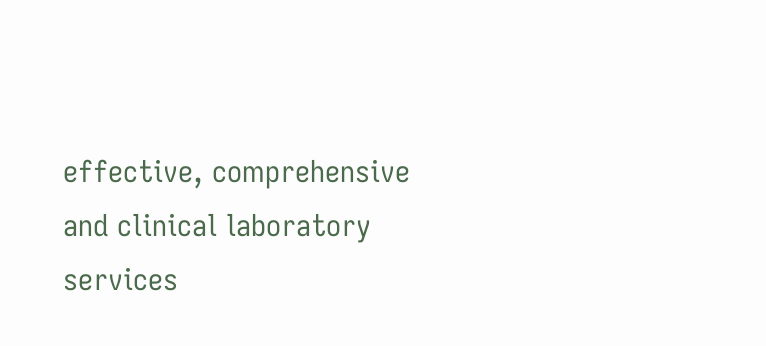effective, comprehensive and clinical laboratory services